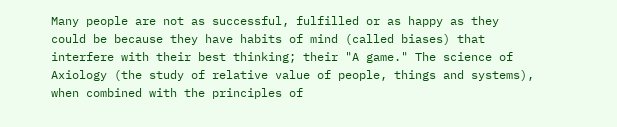Many people are not as successful, fulfilled or as happy as they could be because they have habits of mind (called biases) that interfere with their best thinking; their "A game." The science of Axiology (the study of relative value of people, things and systems), when combined with the principles of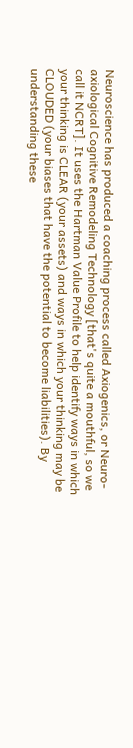Neuroscience has produced a coaching process called Axiogenics, or Neuro-axiological Cognitive Remodeling Technology [that's quite a mouthful, so we call it NCRT]. It uses the Hartman Value Profile to help identify ways in which your thinking is CLEAR (your assets) and ways in which your thinking may be CLOUDED (your biases that have the potential to become liabilities). By understanding these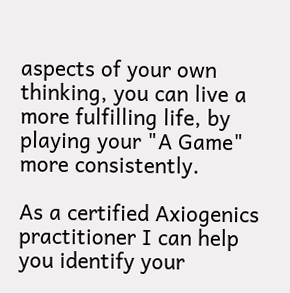aspects of your own thinking, you can live a more fulfilling life, by playing your "A Game" more consistently.

As a certified Axiogenics practitioner I can help you identify your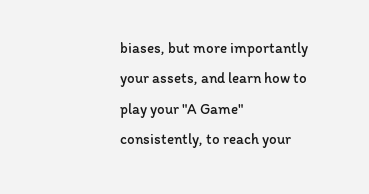biases, but more importantly your assets, and learn how to play your "A Game" consistently, to reach your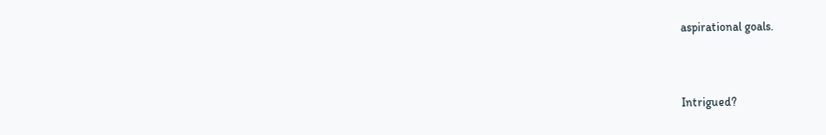aspirational goals.



Intrigued?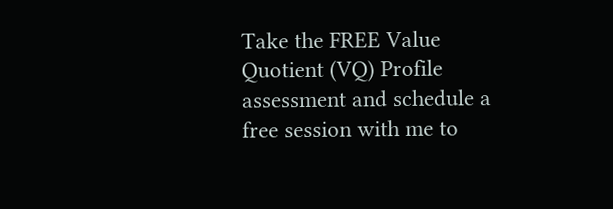Take the FREE Value Quotient (VQ) Profile assessment and schedule a free session with me to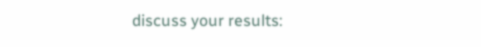discuss your results: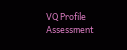VQ Profile Assessment